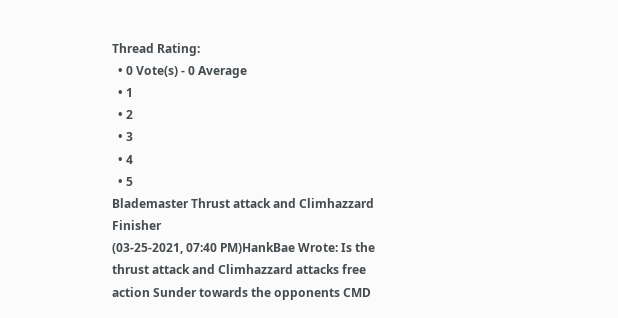Thread Rating:
  • 0 Vote(s) - 0 Average
  • 1
  • 2
  • 3
  • 4
  • 5
Blademaster Thrust attack and Climhazzard Finisher
(03-25-2021, 07:40 PM)HankBae Wrote: Is the thrust attack and Climhazzard attacks free action Sunder towards the opponents CMD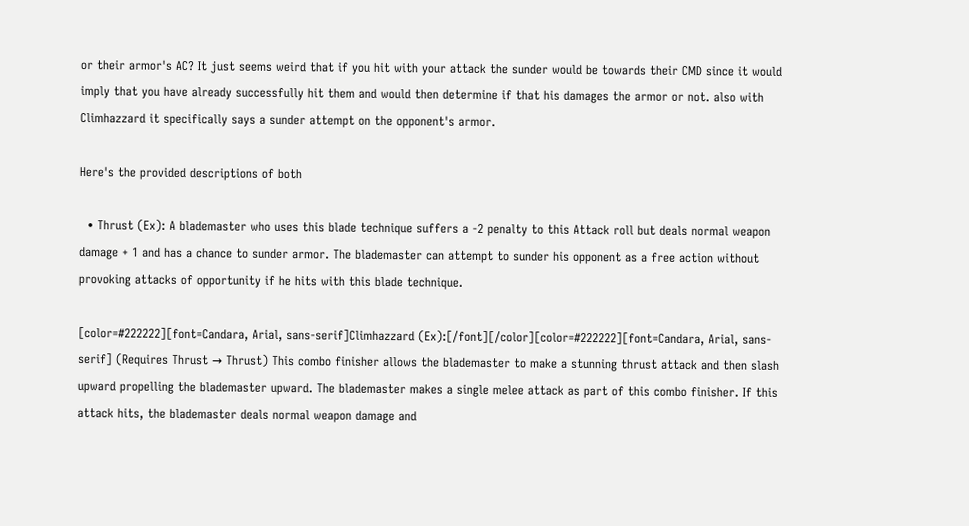or their armor's AC? It just seems weird that if you hit with your attack the sunder would be towards their CMD since it would imply that you have already successfully hit them and would then determine if that his damages the armor or not. also with Climhazzard it specifically says a sunder attempt on the opponent's armor.

Here's the provided descriptions of both

  • Thrust (Ex): A blademaster who uses this blade technique suffers a -2 penalty to this Attack roll but deals normal weapon damage + 1 and has a chance to sunder armor. The blademaster can attempt to sunder his opponent as a free action without provoking attacks of opportunity if he hits with this blade technique.

[color=#222222][font=Candara, Arial, sans-serif]Climhazzard (Ex):[/font][/color][color=#222222][font=Candara, Arial, sans-serif] (Requires Thrust → Thrust) This combo finisher allows the blademaster to make a stunning thrust attack and then slash upward propelling the blademaster upward. The blademaster makes a single melee attack as part of this combo finisher. If this attack hits, the blademaster deals normal weapon damage and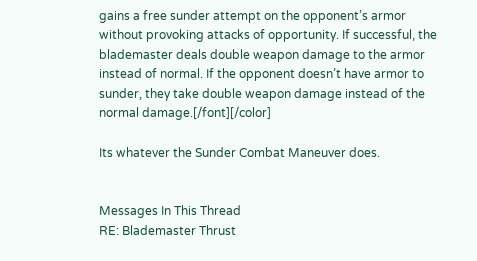gains a free sunder attempt on the opponent’s armor without provoking attacks of opportunity. If successful, the blademaster deals double weapon damage to the armor instead of normal. If the opponent doesn’t have armor to sunder, they take double weapon damage instead of the normal damage.[/font][/color]

Its whatever the Sunder Combat Maneuver does.


Messages In This Thread
RE: Blademaster Thrust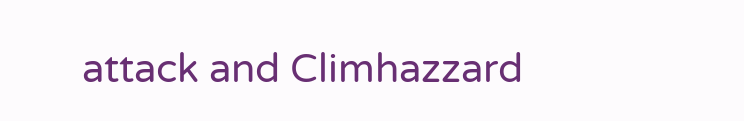attack and Climhazzard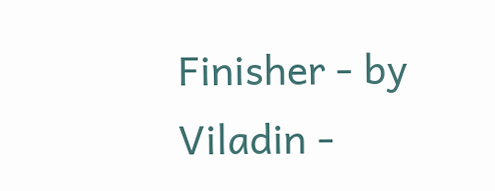Finisher - by Viladin -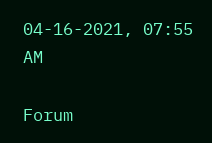04-16-2021, 07:55 AM

Forum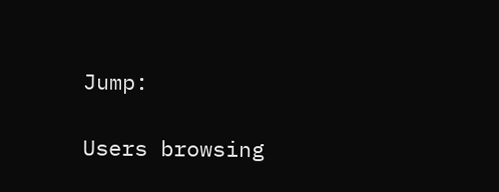Jump:

Users browsing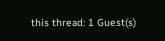this thread: 1 Guest(s)